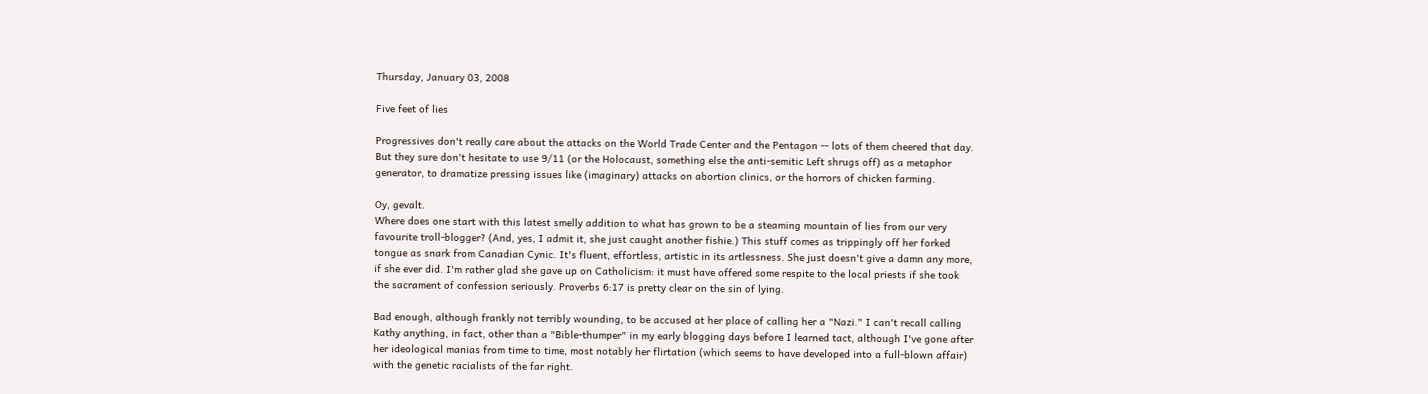Thursday, January 03, 2008

Five feet of lies

Progressives don't really care about the attacks on the World Trade Center and the Pentagon -- lots of them cheered that day. But they sure don't hesitate to use 9/11 (or the Holocaust, something else the anti-semitic Left shrugs off) as a metaphor generator, to dramatize pressing issues like (imaginary) attacks on abortion clinics, or the horrors of chicken farming.

Oy, gevalt.
Where does one start with this latest smelly addition to what has grown to be a steaming mountain of lies from our very favourite troll-blogger? (And, yes, I admit it, she just caught another fishie.) This stuff comes as trippingly off her forked tongue as snark from Canadian Cynic. It's fluent, effortless, artistic in its artlessness. She just doesn't give a damn any more, if she ever did. I'm rather glad she gave up on Catholicism: it must have offered some respite to the local priests if she took the sacrament of confession seriously. Proverbs 6:17 is pretty clear on the sin of lying.

Bad enough, although frankly not terribly wounding, to be accused at her place of calling her a "Nazi." I can't recall calling Kathy anything, in fact, other than a "Bible-thumper" in my early blogging days before I learned tact, although I've gone after her ideological manias from time to time, most notably her flirtation (which seems to have developed into a full-blown affair) with the genetic racialists of the far right.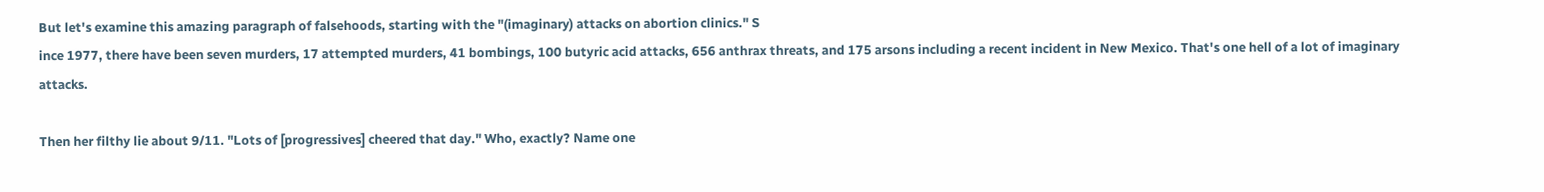But let's examine this amazing paragraph of falsehoods, starting with the "(imaginary) attacks on abortion clinics." S
ince 1977, there have been seven murders, 17 attempted murders, 41 bombings, 100 butyric acid attacks, 656 anthrax threats, and 175 arsons including a recent incident in New Mexico. That's one hell of a lot of imaginary attacks.

Then her filthy lie about 9/11. "Lots of [progressives] cheered that day." Who, exactly? Name one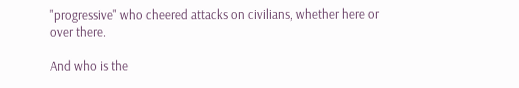"progressive" who cheered attacks on civilians, whether here or over there.

And who is the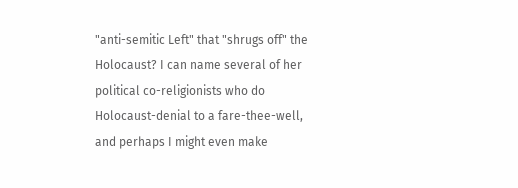"anti-semitic Left" that "shrugs off" the Holocaust? I can name several of her political co-religionists who do Holocaust-denial to a fare-thee-well, and perhaps I might even make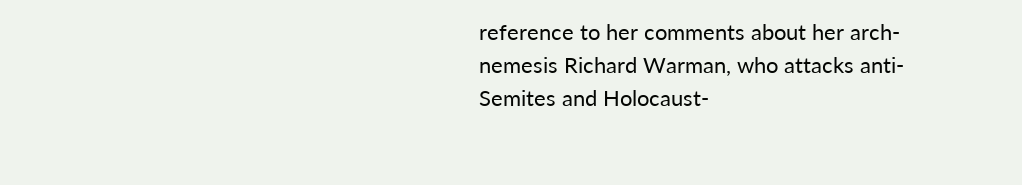reference to her comments about her arch-nemesis Richard Warman, who attacks anti-Semites and Holocaust-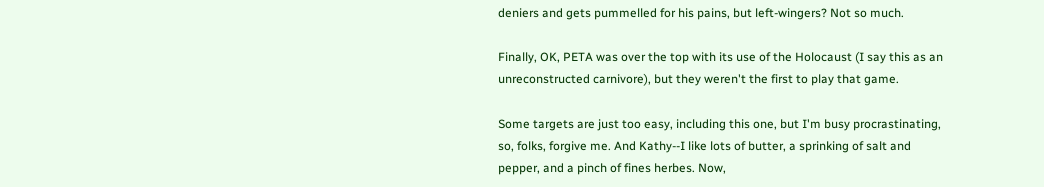deniers and gets pummelled for his pains, but left-wingers? Not so much.

Finally, OK, PETA was over the top with its use of the Holocaust (I say this as an unreconstructed carnivore), but they weren't the first to play that game.

Some targets are just too easy, including this one, but I'm busy procrastinating, so, folks, forgive me. And Kathy--I like lots of butter, a sprinking of salt and pepper, and a pinch of fines herbes. Now,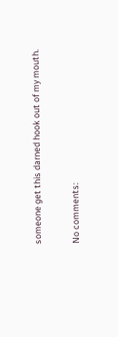someone get this darned hook out of my mouth.

No comments: